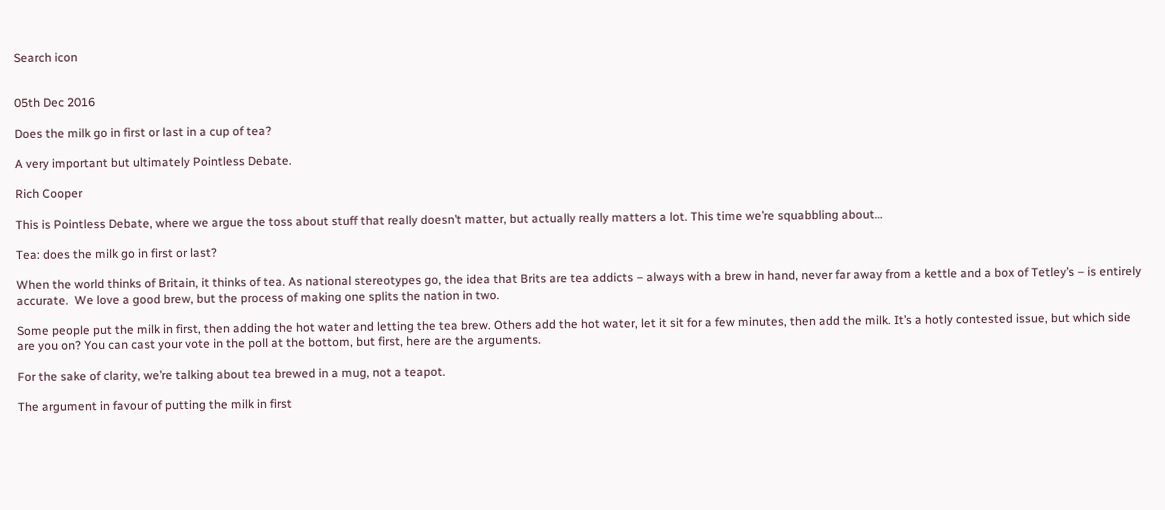Search icon


05th Dec 2016

Does the milk go in first or last in a cup of tea?

A very important but ultimately Pointless Debate.

Rich Cooper

This is Pointless Debate, where we argue the toss about stuff that really doesn’t matter, but actually really matters a lot. This time we’re squabbling about…

Tea: does the milk go in first or last?

When the world thinks of Britain, it thinks of tea. As national stereotypes go, the idea that Brits are tea addicts – always with a brew in hand, never far away from a kettle and a box of Tetley’s – is entirely accurate.  We love a good brew, but the process of making one splits the nation in two.

Some people put the milk in first, then adding the hot water and letting the tea brew. Others add the hot water, let it sit for a few minutes, then add the milk. It’s a hotly contested issue, but which side are you on? You can cast your vote in the poll at the bottom, but first, here are the arguments.

For the sake of clarity, we’re talking about tea brewed in a mug, not a teapot.

The argument in favour of putting the milk in first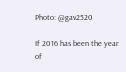Photo: @gav2520

If 2016 has been the year of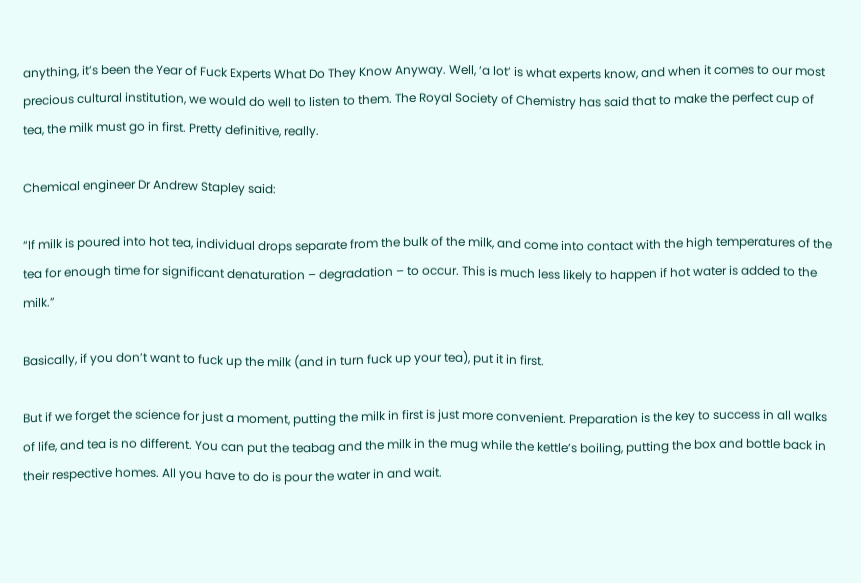anything, it’s been the Year of Fuck Experts What Do They Know Anyway. Well, ‘a lot’ is what experts know, and when it comes to our most precious cultural institution, we would do well to listen to them. The Royal Society of Chemistry has said that to make the perfect cup of tea, the milk must go in first. Pretty definitive, really.

Chemical engineer Dr Andrew Stapley said:

“If milk is poured into hot tea, individual drops separate from the bulk of the milk, and come into contact with the high temperatures of the tea for enough time for significant denaturation – degradation – to occur. This is much less likely to happen if hot water is added to the milk.”

Basically, if you don’t want to fuck up the milk (and in turn fuck up your tea), put it in first.

But if we forget the science for just a moment, putting the milk in first is just more convenient. Preparation is the key to success in all walks of life, and tea is no different. You can put the teabag and the milk in the mug while the kettle’s boiling, putting the box and bottle back in their respective homes. All you have to do is pour the water in and wait.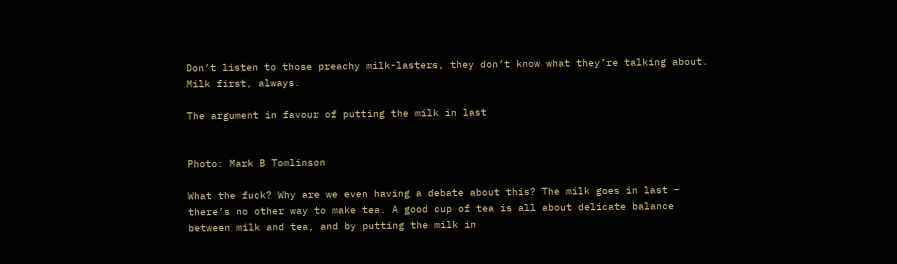Don’t listen to those preachy milk-lasters, they don’t know what they’re talking about. Milk first, always.

The argument in favour of putting the milk in last


Photo: Mark B Tomlinson

What the fuck? Why are we even having a debate about this? The milk goes in last – there’s no other way to make tea. A good cup of tea is all about delicate balance between milk and tea, and by putting the milk in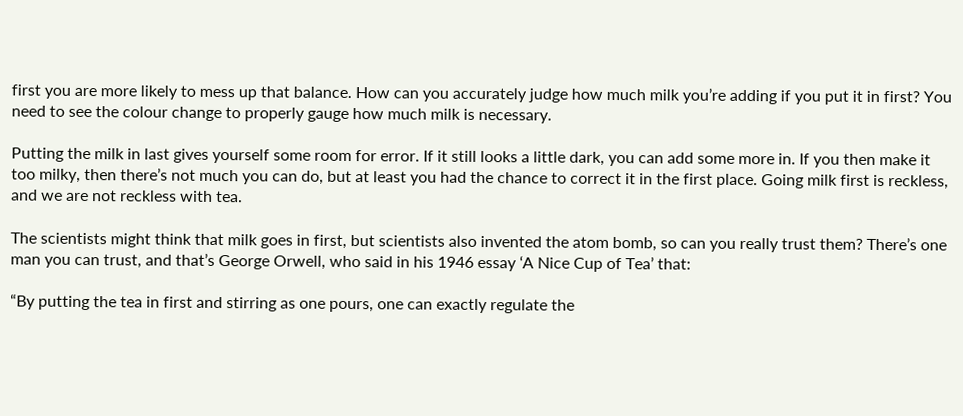first you are more likely to mess up that balance. How can you accurately judge how much milk you’re adding if you put it in first? You need to see the colour change to properly gauge how much milk is necessary.

Putting the milk in last gives yourself some room for error. If it still looks a little dark, you can add some more in. If you then make it too milky, then there’s not much you can do, but at least you had the chance to correct it in the first place. Going milk first is reckless, and we are not reckless with tea.

The scientists might think that milk goes in first, but scientists also invented the atom bomb, so can you really trust them? There’s one man you can trust, and that’s George Orwell, who said in his 1946 essay ‘A Nice Cup of Tea’ that:

“By putting the tea in first and stirring as one pours, one can exactly regulate the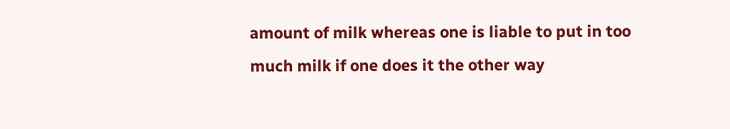amount of milk whereas one is liable to put in too much milk if one does it the other way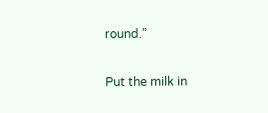round.”

Put the milk in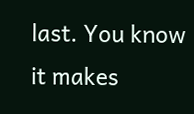last. You know it makes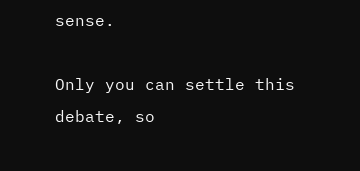sense.

Only you can settle this debate, so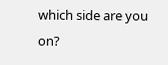which side are you on?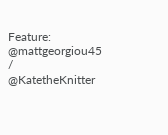Feature: @mattgeorgiou45 / @KatetheKnitter